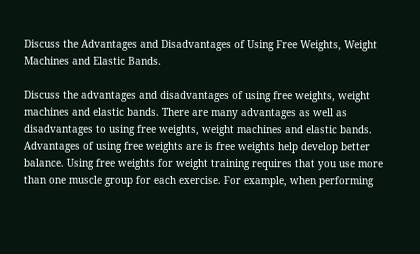Discuss the Advantages and Disadvantages of Using Free Weights, Weight Machines and Elastic Bands.

Discuss the advantages and disadvantages of using free weights, weight machines and elastic bands. There are many advantages as well as disadvantages to using free weights, weight machines and elastic bands. Advantages of using free weights are is free weights help develop better balance. Using free weights for weight training requires that you use more than one muscle group for each exercise. For example, when performing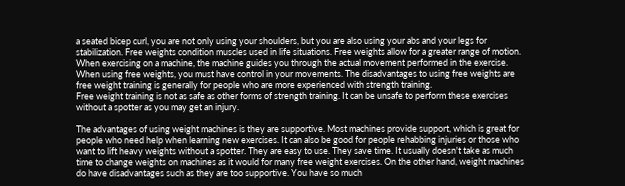a seated bicep curl, you are not only using your shoulders, but you are also using your abs and your legs for stabilization. Free weights condition muscles used in life situations. Free weights allow for a greater range of motion. When exercising on a machine, the machine guides you through the actual movement performed in the exercise. When using free weights, you must have control in your movements. The disadvantages to using free weights are free weight training is generally for people who are more experienced with strength training.
Free weight training is not as safe as other forms of strength training. It can be unsafe to perform these exercises without a spotter as you may get an injury.

The advantages of using weight machines is they are supportive. Most machines provide support, which is great for people who need help when learning new exercises. It can also be good for people rehabbing injuries or those who want to lift heavy weights without a spotter. They are easy to use. They save time. It usually doesn't take as much time to change weights on machines as it would for many free weight exercises. On the other hand, weight machines do have disadvantages such as they are too supportive. You have so much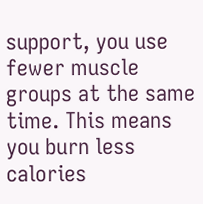support, you use fewer muscle groups at the same time. This means you burn less calories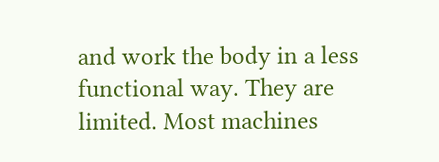and work the body in a less functional way. They are limited. Most machines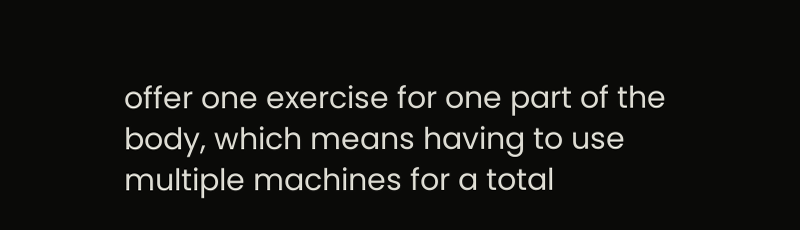offer one exercise for one part of the body, which means having to use multiple machines for a total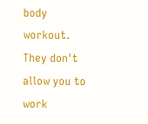body workout. They don't allow you to work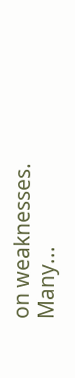on weaknesses. Many...